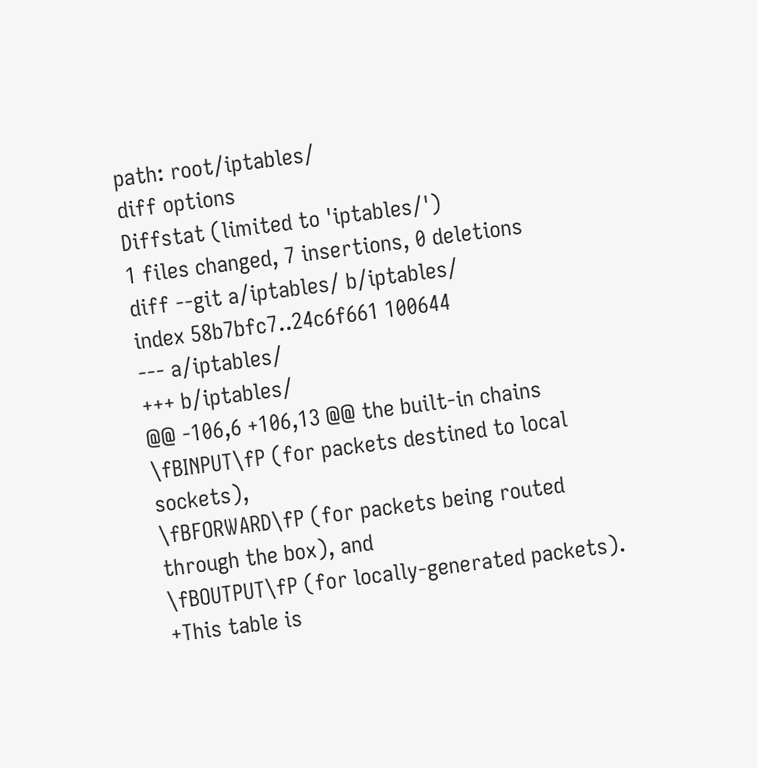path: root/iptables/
diff options
Diffstat (limited to 'iptables/')
1 files changed, 7 insertions, 0 deletions
diff --git a/iptables/ b/iptables/
index 58b7bfc7..24c6f661 100644
--- a/iptables/
+++ b/iptables/
@@ -106,6 +106,13 @@ the built-in chains \fBINPUT\fP (for packets destined to local sockets),
\fBFORWARD\fP (for packets being routed through the box), and
\fBOUTPUT\fP (for locally-generated packets).
+This table is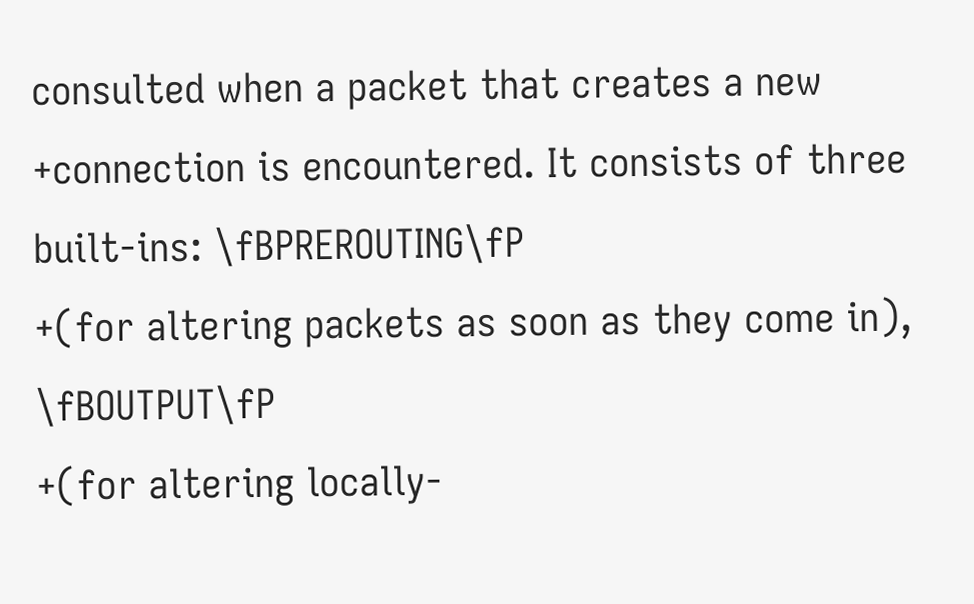consulted when a packet that creates a new
+connection is encountered. It consists of three built-ins: \fBPREROUTING\fP
+(for altering packets as soon as they come in), \fBOUTPUT\fP
+(for altering locally-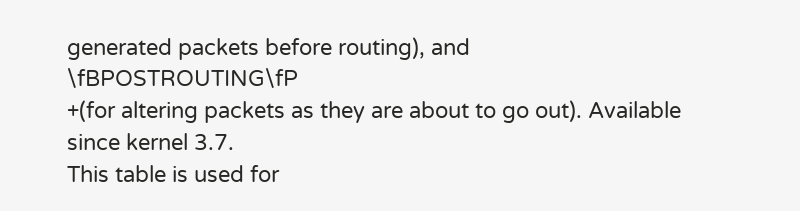generated packets before routing), and \fBPOSTROUTING\fP
+(for altering packets as they are about to go out). Available since kernel 3.7.
This table is used for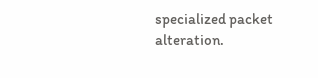specialized packet alteration.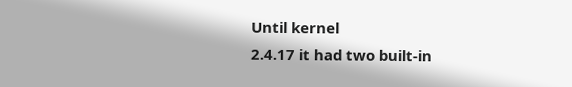Until kernel
2.4.17 it had two built-in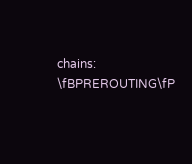chains: \fBPREROUTING\fP